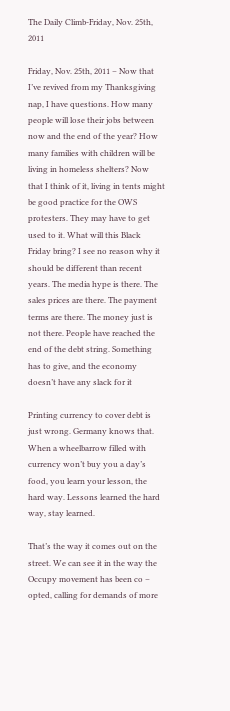The Daily Climb-Friday, Nov. 25th, 2011

Friday, Nov. 25th, 2011 – Now that I’ve revived from my Thanksgiving nap, I have questions. How many people will lose their jobs between now and the end of the year? How many families with children will be living in homeless shelters? Now that I think of it, living in tents might be good practice for the OWS protesters. They may have to get used to it. What will this Black Friday bring? I see no reason why it should be different than recent years. The media hype is there. The sales prices are there. The payment terms are there. The money just is not there. People have reached the end of the debt string. Something has to give, and the economy doesn’t have any slack for it

Printing currency to cover debt is just wrong. Germany knows that. When a wheelbarrow filled with currency won’t buy you a day’s food, you learn your lesson, the hard way. Lessons learned the hard way, stay learned.

That’s the way it comes out on the street. We can see it in the way the Occupy movement has been co – opted, calling for demands of more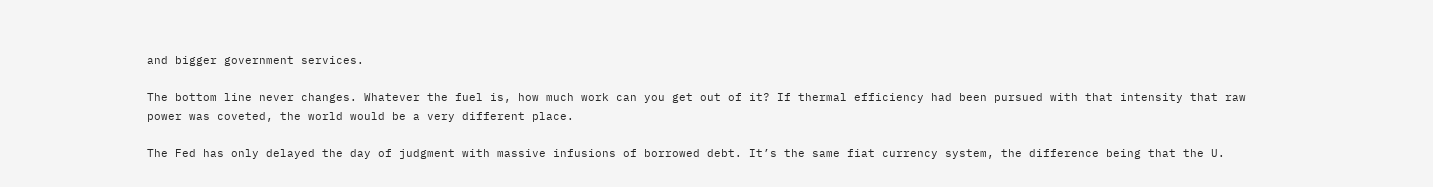and bigger government services.

The bottom line never changes. Whatever the fuel is, how much work can you get out of it? If thermal efficiency had been pursued with that intensity that raw power was coveted, the world would be a very different place.

The Fed has only delayed the day of judgment with massive infusions of borrowed debt. It’s the same fiat currency system, the difference being that the U.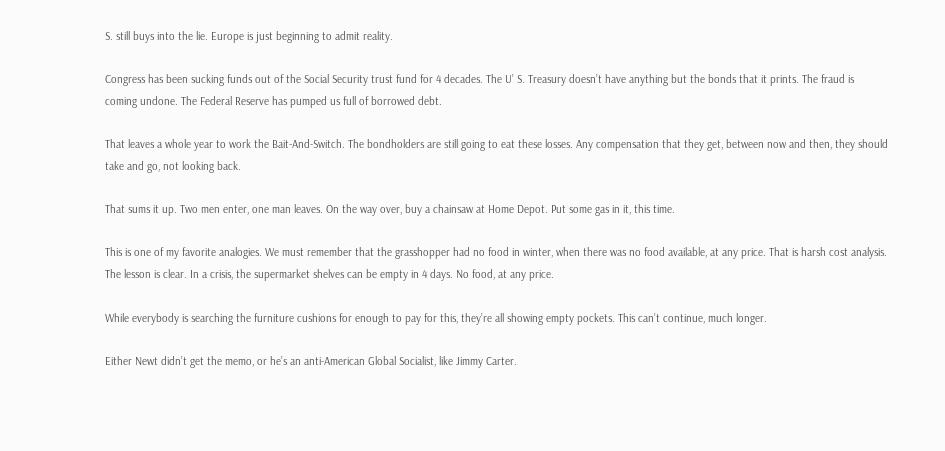S. still buys into the lie. Europe is just beginning to admit reality.

Congress has been sucking funds out of the Social Security trust fund for 4 decades. The U’ S. Treasury doesn’t have anything but the bonds that it prints. The fraud is coming undone. The Federal Reserve has pumped us full of borrowed debt.

That leaves a whole year to work the Bait-And-Switch. The bondholders are still going to eat these losses. Any compensation that they get, between now and then, they should take and go, not looking back.

That sums it up. Two men enter, one man leaves. On the way over, buy a chainsaw at Home Depot. Put some gas in it, this time.

This is one of my favorite analogies. We must remember that the grasshopper had no food in winter, when there was no food available, at any price. That is harsh cost analysis. The lesson is clear. In a crisis, the supermarket shelves can be empty in 4 days. No food, at any price.

While everybody is searching the furniture cushions for enough to pay for this, they’re all showing empty pockets. This can’t continue, much longer.

Either Newt didn’t get the memo, or he’s an anti-American Global Socialist, like Jimmy Carter.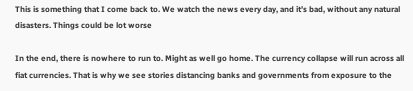This is something that I come back to. We watch the news every day, and it’s bad, without any natural disasters. Things could be lot worse

In the end, there is nowhere to run to. Might as well go home. The currency collapse will run across all fiat currencies. That is why we see stories distancing banks and governments from exposure to the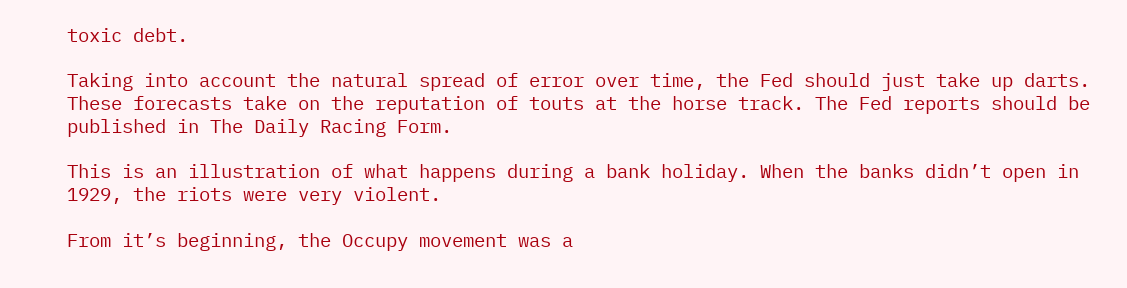toxic debt.

Taking into account the natural spread of error over time, the Fed should just take up darts. These forecasts take on the reputation of touts at the horse track. The Fed reports should be published in The Daily Racing Form.

This is an illustration of what happens during a bank holiday. When the banks didn’t open in 1929, the riots were very violent.

From it’s beginning, the Occupy movement was a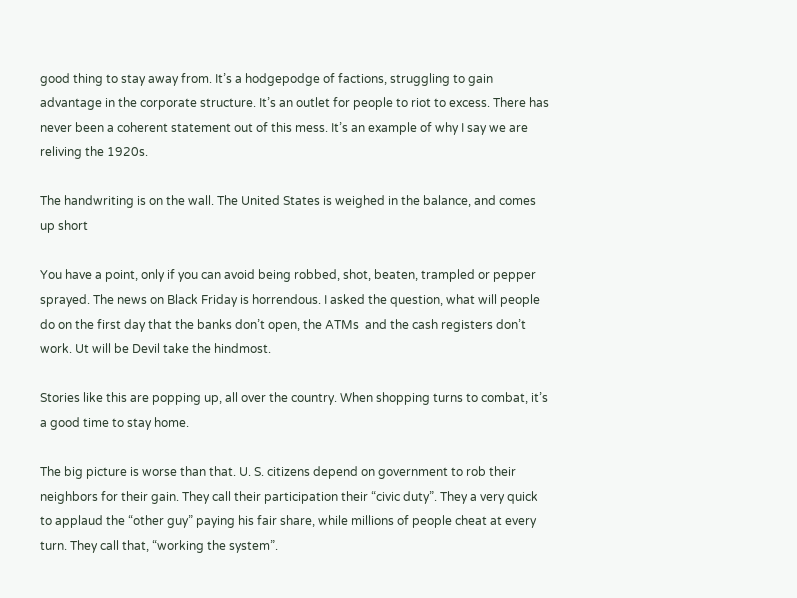good thing to stay away from. It’s a hodgepodge of factions, struggling to gain advantage in the corporate structure. It’s an outlet for people to riot to excess. There has never been a coherent statement out of this mess. It’s an example of why I say we are reliving the 1920s.

The handwriting is on the wall. The United States is weighed in the balance, and comes up short

You have a point, only if you can avoid being robbed, shot, beaten, trampled or pepper sprayed. The news on Black Friday is horrendous. I asked the question, what will people do on the first day that the banks don’t open, the ATMs  and the cash registers don’t work. Ut will be Devil take the hindmost.

Stories like this are popping up, all over the country. When shopping turns to combat, it’s a good time to stay home.

The big picture is worse than that. U. S. citizens depend on government to rob their neighbors for their gain. They call their participation their “civic duty”. They a very quick to applaud the “other guy” paying his fair share, while millions of people cheat at every turn. They call that, “working the system”.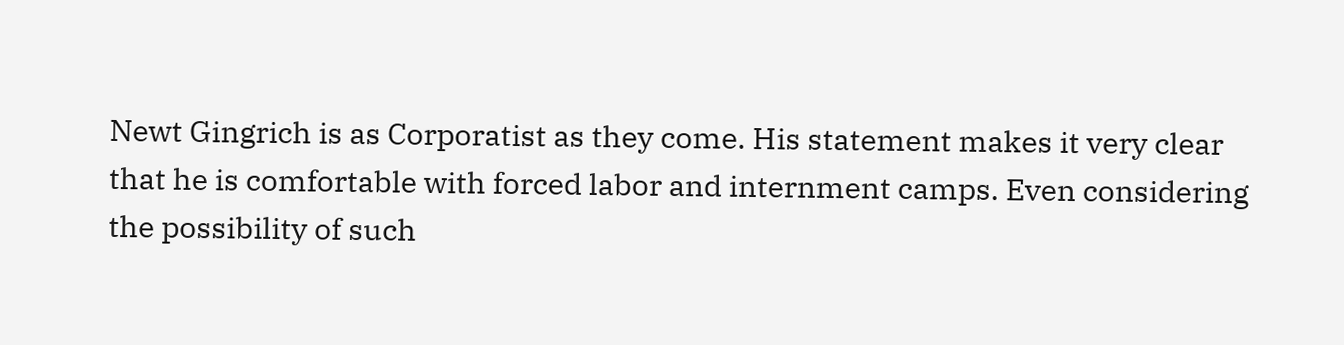Newt Gingrich is as Corporatist as they come. His statement makes it very clear that he is comfortable with forced labor and internment camps. Even considering the possibility of such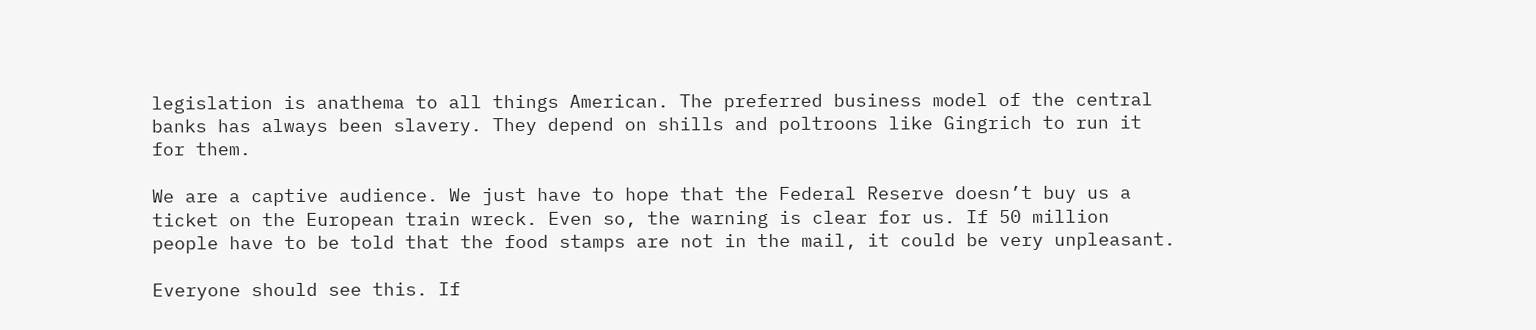legislation is anathema to all things American. The preferred business model of the central banks has always been slavery. They depend on shills and poltroons like Gingrich to run it for them.

We are a captive audience. We just have to hope that the Federal Reserve doesn’t buy us a ticket on the European train wreck. Even so, the warning is clear for us. If 50 million people have to be told that the food stamps are not in the mail, it could be very unpleasant.

Everyone should see this. If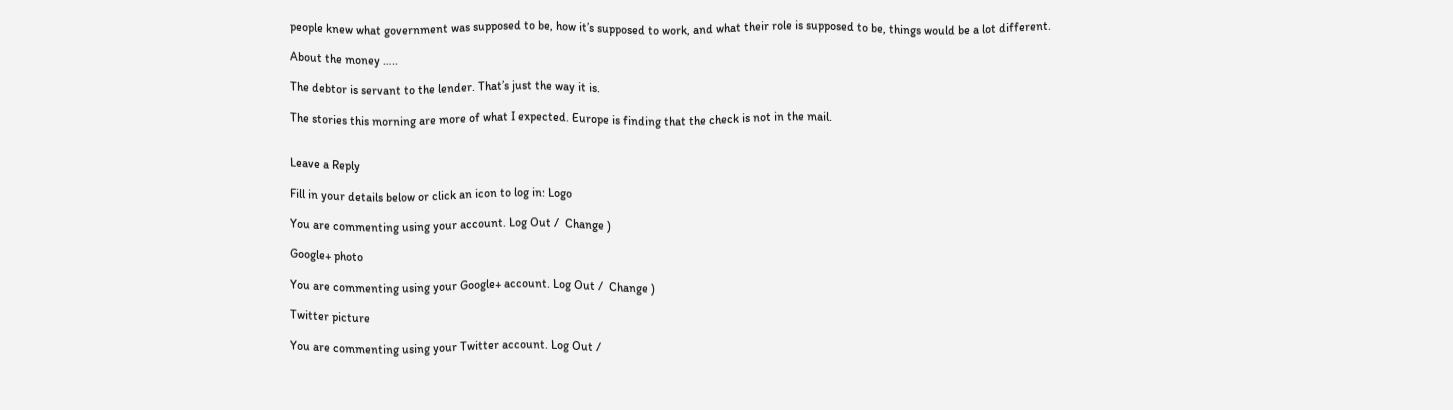people knew what government was supposed to be, how it’s supposed to work, and what their role is supposed to be, things would be a lot different.

About the money …..

The debtor is servant to the lender. That’s just the way it is.

The stories this morning are more of what I expected. Europe is finding that the check is not in the mail.


Leave a Reply

Fill in your details below or click an icon to log in: Logo

You are commenting using your account. Log Out /  Change )

Google+ photo

You are commenting using your Google+ account. Log Out /  Change )

Twitter picture

You are commenting using your Twitter account. Log Out /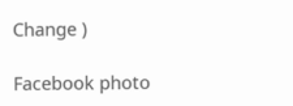Change )

Facebook photo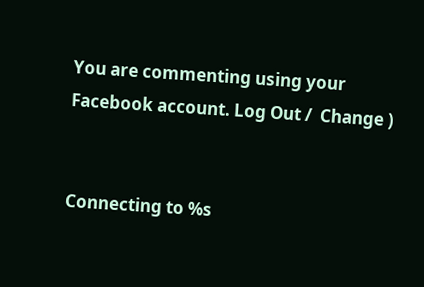You are commenting using your Facebook account. Log Out /  Change )


Connecting to %s